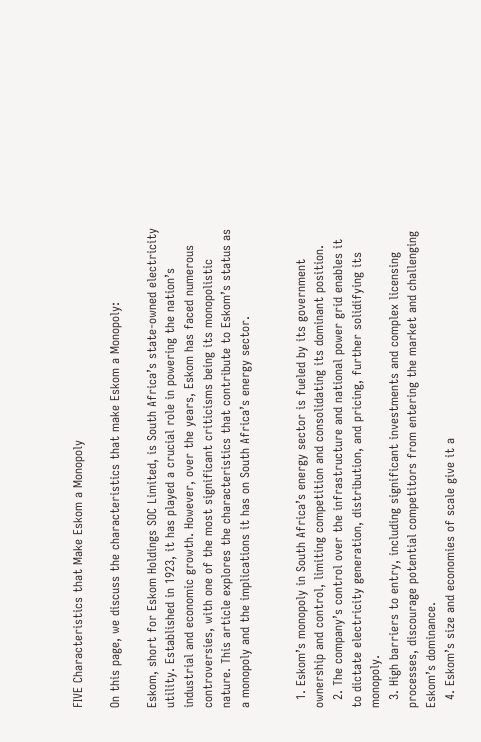FIVE Characteristics that Make Eskom a Monopoly

On this page, we discuss the characteristics that make Eskom a Monopoly:

Eskom, short for Eskom Holdings SOC Limited, is South Africa’s state-owned electricity utility. Established in 1923, it has played a crucial role in powering the nation’s industrial and economic growth. However, over the years, Eskom has faced numerous controversies, with one of the most significant criticisms being its monopolistic nature. This article explores the characteristics that contribute to Eskom’s status as a monopoly and the implications it has on South Africa’s energy sector.


  1. Eskom’s monopoly in South Africa’s energy sector is fueled by its government ownership and control, limiting competition and consolidating its dominant position.
  2. The company’s control over the infrastructure and national power grid enables it to dictate electricity generation, distribution, and pricing, further solidifying its monopoly.
  3. High barriers to entry, including significant investments and complex licensing processes, discourage potential competitors from entering the market and challenging Eskom’s dominance.
  4. Eskom’s size and economies of scale give it a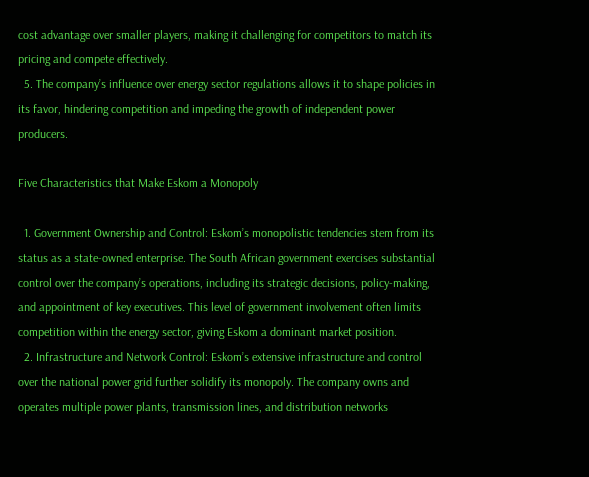cost advantage over smaller players, making it challenging for competitors to match its pricing and compete effectively.
  5. The company’s influence over energy sector regulations allows it to shape policies in its favor, hindering competition and impeding the growth of independent power producers.

Five Characteristics that Make Eskom a Monopoly

  1. Government Ownership and Control: Eskom’s monopolistic tendencies stem from its status as a state-owned enterprise. The South African government exercises substantial control over the company’s operations, including its strategic decisions, policy-making, and appointment of key executives. This level of government involvement often limits competition within the energy sector, giving Eskom a dominant market position.
  2. Infrastructure and Network Control: Eskom’s extensive infrastructure and control over the national power grid further solidify its monopoly. The company owns and operates multiple power plants, transmission lines, and distribution networks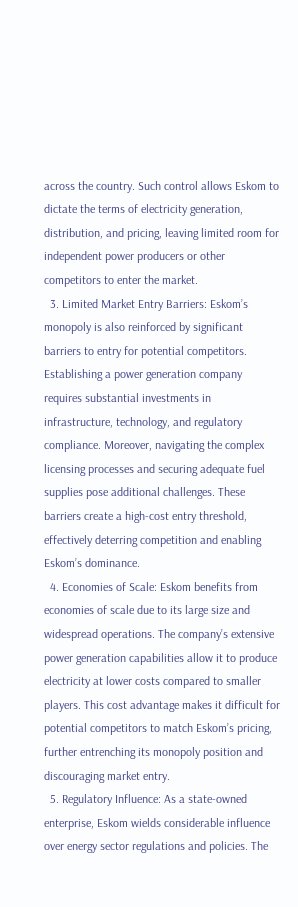across the country. Such control allows Eskom to dictate the terms of electricity generation, distribution, and pricing, leaving limited room for independent power producers or other competitors to enter the market.
  3. Limited Market Entry Barriers: Eskom’s monopoly is also reinforced by significant barriers to entry for potential competitors. Establishing a power generation company requires substantial investments in infrastructure, technology, and regulatory compliance. Moreover, navigating the complex licensing processes and securing adequate fuel supplies pose additional challenges. These barriers create a high-cost entry threshold, effectively deterring competition and enabling Eskom’s dominance.
  4. Economies of Scale: Eskom benefits from economies of scale due to its large size and widespread operations. The company’s extensive power generation capabilities allow it to produce electricity at lower costs compared to smaller players. This cost advantage makes it difficult for potential competitors to match Eskom’s pricing, further entrenching its monopoly position and discouraging market entry.
  5. Regulatory Influence: As a state-owned enterprise, Eskom wields considerable influence over energy sector regulations and policies. The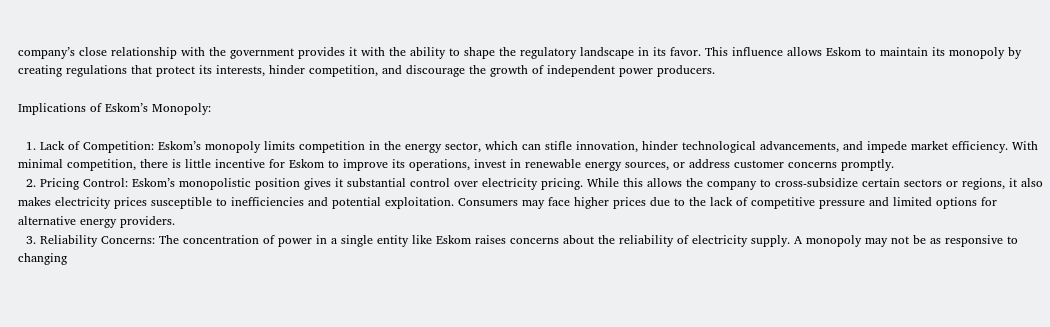company’s close relationship with the government provides it with the ability to shape the regulatory landscape in its favor. This influence allows Eskom to maintain its monopoly by creating regulations that protect its interests, hinder competition, and discourage the growth of independent power producers.

Implications of Eskom’s Monopoly:

  1. Lack of Competition: Eskom’s monopoly limits competition in the energy sector, which can stifle innovation, hinder technological advancements, and impede market efficiency. With minimal competition, there is little incentive for Eskom to improve its operations, invest in renewable energy sources, or address customer concerns promptly.
  2. Pricing Control: Eskom’s monopolistic position gives it substantial control over electricity pricing. While this allows the company to cross-subsidize certain sectors or regions, it also makes electricity prices susceptible to inefficiencies and potential exploitation. Consumers may face higher prices due to the lack of competitive pressure and limited options for alternative energy providers.
  3. Reliability Concerns: The concentration of power in a single entity like Eskom raises concerns about the reliability of electricity supply. A monopoly may not be as responsive to changing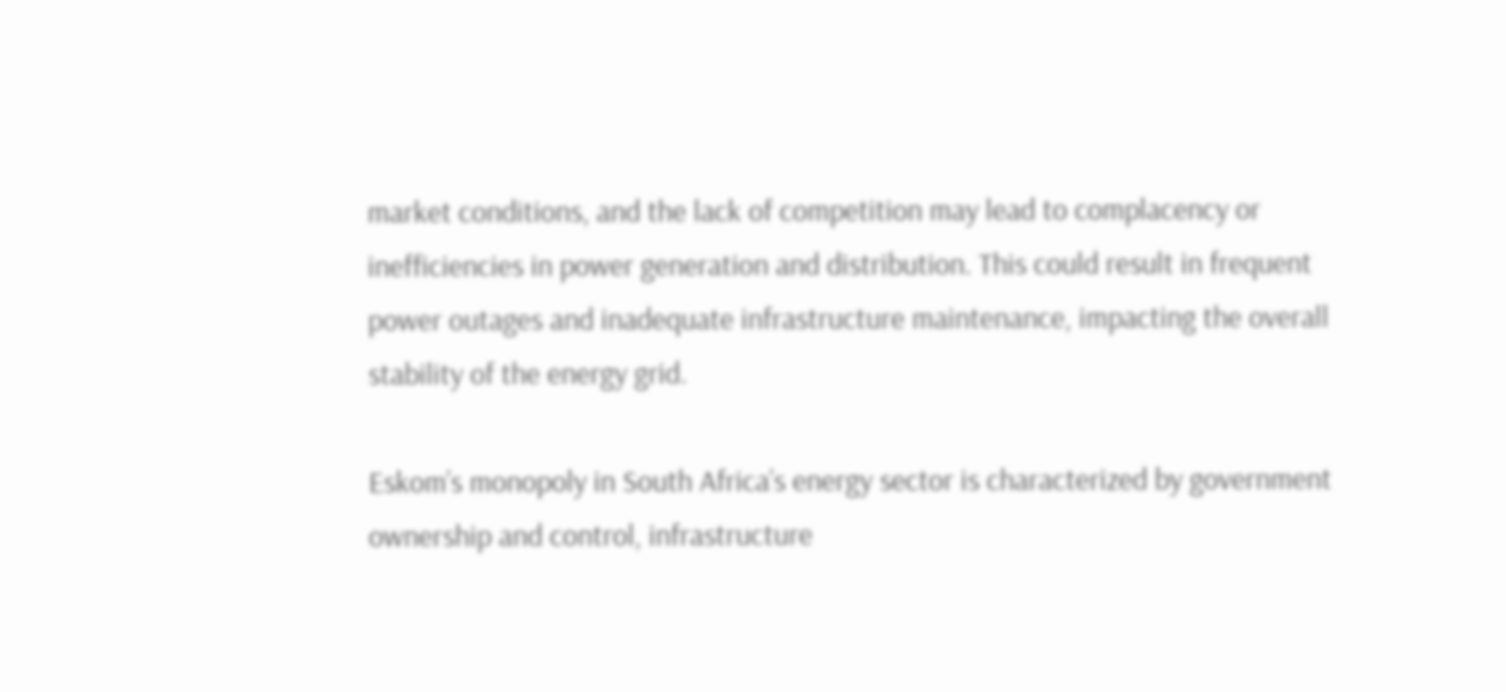market conditions, and the lack of competition may lead to complacency or inefficiencies in power generation and distribution. This could result in frequent power outages and inadequate infrastructure maintenance, impacting the overall stability of the energy grid.

Eskom’s monopoly in South Africa’s energy sector is characterized by government ownership and control, infrastructure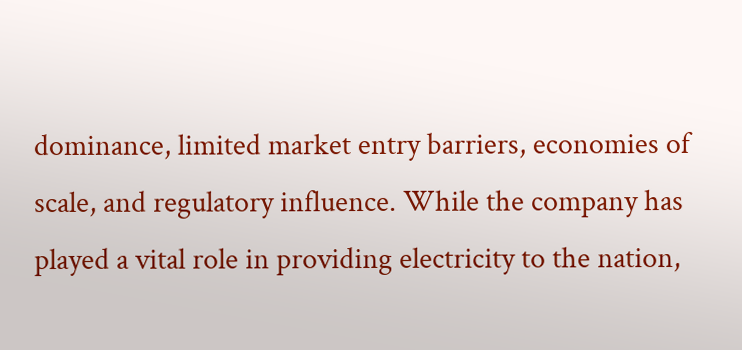dominance, limited market entry barriers, economies of scale, and regulatory influence. While the company has played a vital role in providing electricity to the nation,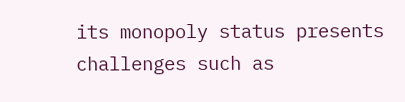its monopoly status presents challenges such as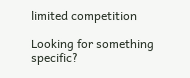limited competition

Looking for something specific?